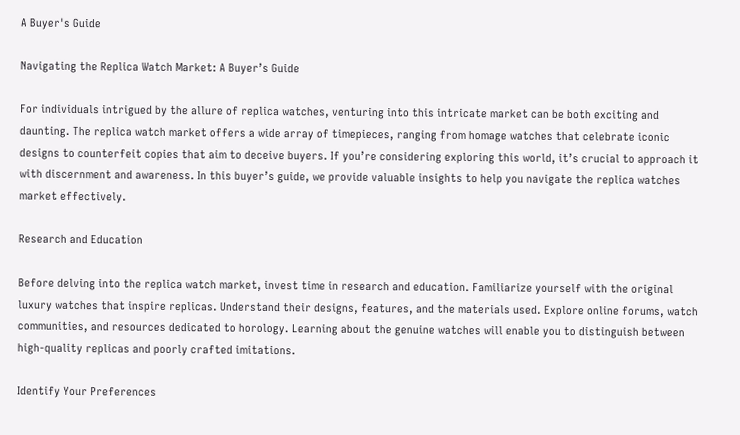A Buyer's Guide

Navigating the Replica Watch Market: A Buyer’s Guide

For individuals intrigued by the allure of replica watches, venturing into this intricate market can be both exciting and daunting. The replica watch market offers a wide array of timepieces, ranging from homage watches that celebrate iconic designs to counterfeit copies that aim to deceive buyers. If you’re considering exploring this world, it’s crucial to approach it with discernment and awareness. In this buyer’s guide, we provide valuable insights to help you navigate the replica watches market effectively.

Research and Education

Before delving into the replica watch market, invest time in research and education. Familiarize yourself with the original luxury watches that inspire replicas. Understand their designs, features, and the materials used. Explore online forums, watch communities, and resources dedicated to horology. Learning about the genuine watches will enable you to distinguish between high-quality replicas and poorly crafted imitations.

Identify Your Preferences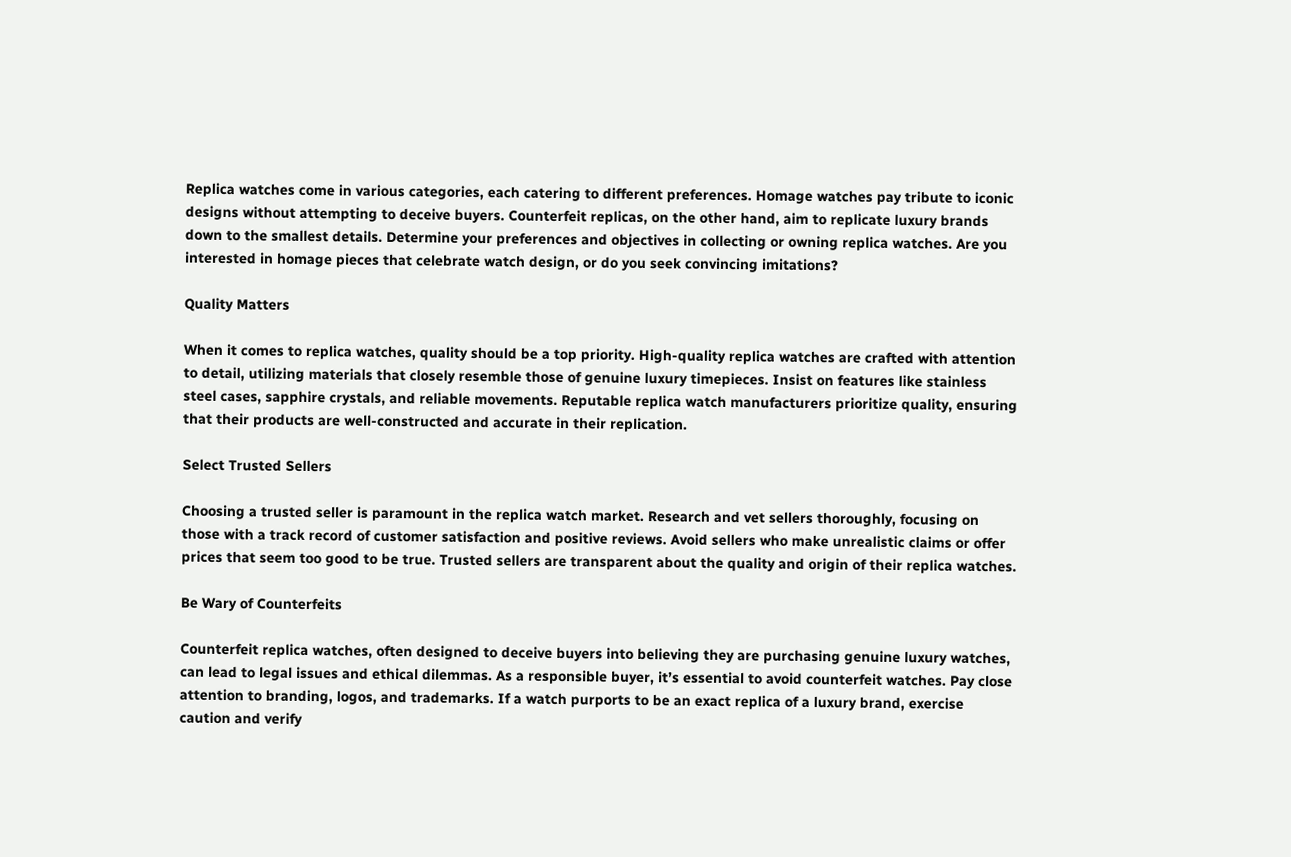Replica watches come in various categories, each catering to different preferences. Homage watches pay tribute to iconic designs without attempting to deceive buyers. Counterfeit replicas, on the other hand, aim to replicate luxury brands down to the smallest details. Determine your preferences and objectives in collecting or owning replica watches. Are you interested in homage pieces that celebrate watch design, or do you seek convincing imitations?

Quality Matters

When it comes to replica watches, quality should be a top priority. High-quality replica watches are crafted with attention to detail, utilizing materials that closely resemble those of genuine luxury timepieces. Insist on features like stainless steel cases, sapphire crystals, and reliable movements. Reputable replica watch manufacturers prioritize quality, ensuring that their products are well-constructed and accurate in their replication.

Select Trusted Sellers

Choosing a trusted seller is paramount in the replica watch market. Research and vet sellers thoroughly, focusing on those with a track record of customer satisfaction and positive reviews. Avoid sellers who make unrealistic claims or offer prices that seem too good to be true. Trusted sellers are transparent about the quality and origin of their replica watches.

Be Wary of Counterfeits

Counterfeit replica watches, often designed to deceive buyers into believing they are purchasing genuine luxury watches, can lead to legal issues and ethical dilemmas. As a responsible buyer, it’s essential to avoid counterfeit watches. Pay close attention to branding, logos, and trademarks. If a watch purports to be an exact replica of a luxury brand, exercise caution and verify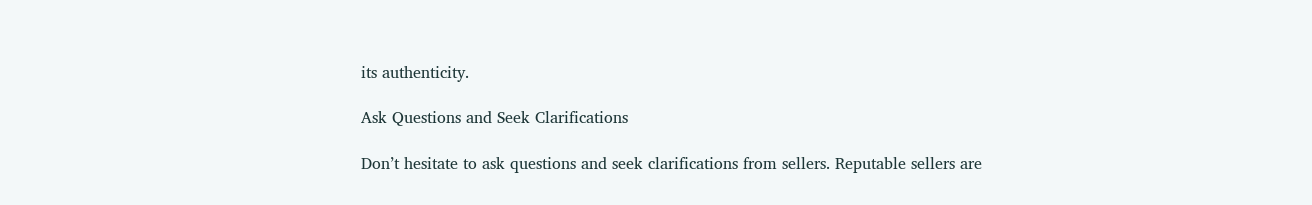its authenticity.

Ask Questions and Seek Clarifications

Don’t hesitate to ask questions and seek clarifications from sellers. Reputable sellers are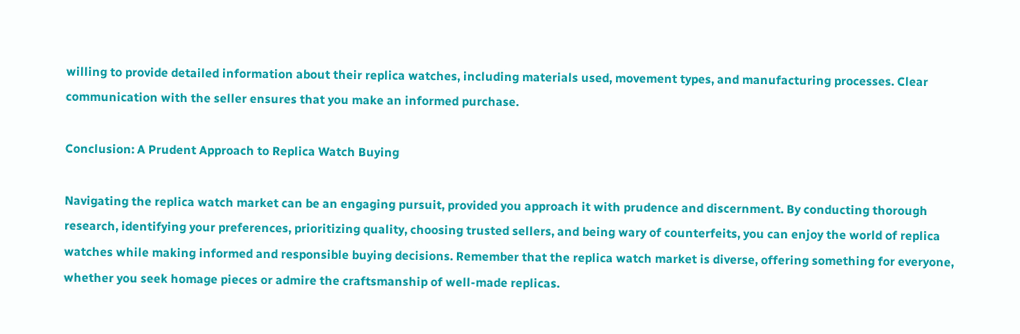willing to provide detailed information about their replica watches, including materials used, movement types, and manufacturing processes. Clear communication with the seller ensures that you make an informed purchase.

Conclusion: A Prudent Approach to Replica Watch Buying

Navigating the replica watch market can be an engaging pursuit, provided you approach it with prudence and discernment. By conducting thorough research, identifying your preferences, prioritizing quality, choosing trusted sellers, and being wary of counterfeits, you can enjoy the world of replica watches while making informed and responsible buying decisions. Remember that the replica watch market is diverse, offering something for everyone, whether you seek homage pieces or admire the craftsmanship of well-made replicas.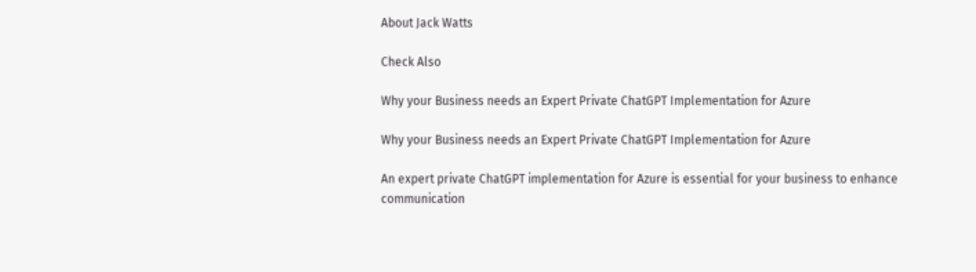About Jack Watts

Check Also

Why your Business needs an Expert Private ChatGPT Implementation for Azure

Why your Business needs an Expert Private ChatGPT Implementation for Azure

An expert private ChatGPT implementation for Azure is essential for your business to enhance communication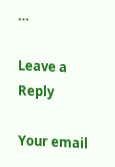…

Leave a Reply

Your email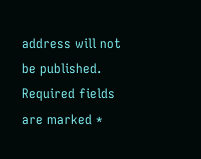address will not be published. Required fields are marked *